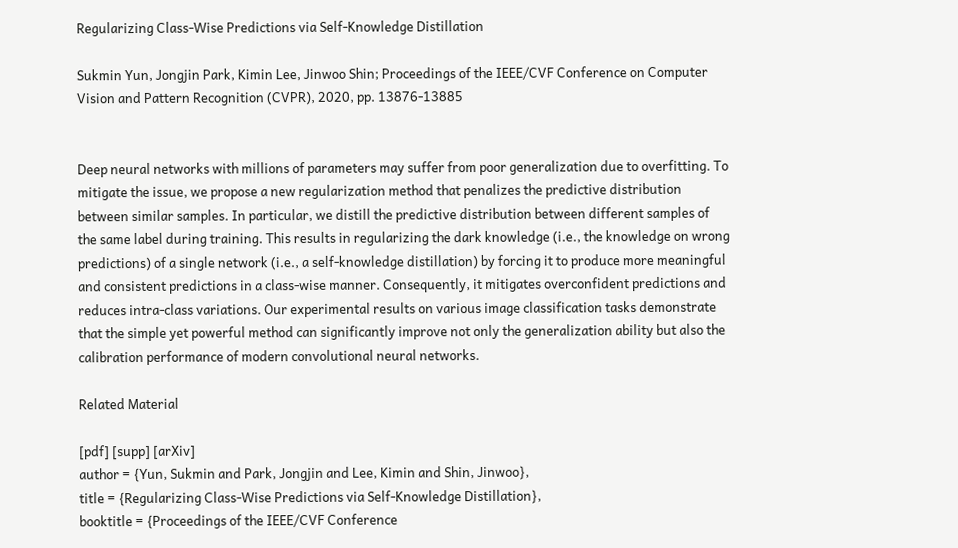Regularizing Class-Wise Predictions via Self-Knowledge Distillation

Sukmin Yun, Jongjin Park, Kimin Lee, Jinwoo Shin; Proceedings of the IEEE/CVF Conference on Computer Vision and Pattern Recognition (CVPR), 2020, pp. 13876-13885


Deep neural networks with millions of parameters may suffer from poor generalization due to overfitting. To mitigate the issue, we propose a new regularization method that penalizes the predictive distribution between similar samples. In particular, we distill the predictive distribution between different samples of the same label during training. This results in regularizing the dark knowledge (i.e., the knowledge on wrong predictions) of a single network (i.e., a self-knowledge distillation) by forcing it to produce more meaningful and consistent predictions in a class-wise manner. Consequently, it mitigates overconfident predictions and reduces intra-class variations. Our experimental results on various image classification tasks demonstrate that the simple yet powerful method can significantly improve not only the generalization ability but also the calibration performance of modern convolutional neural networks.

Related Material

[pdf] [supp] [arXiv]
author = {Yun, Sukmin and Park, Jongjin and Lee, Kimin and Shin, Jinwoo},
title = {Regularizing Class-Wise Predictions via Self-Knowledge Distillation},
booktitle = {Proceedings of the IEEE/CVF Conference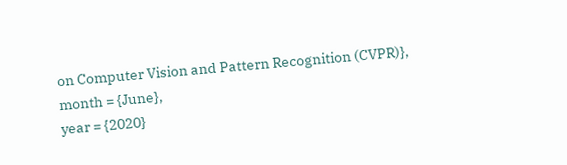on Computer Vision and Pattern Recognition (CVPR)},
month = {June},
year = {2020}